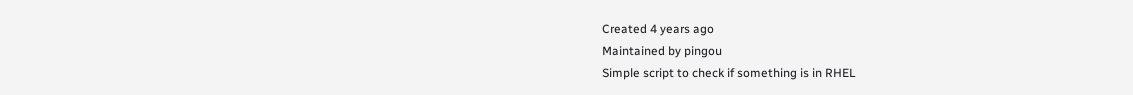Created 4 years ago
Maintained by pingou
Simple script to check if something is in RHEL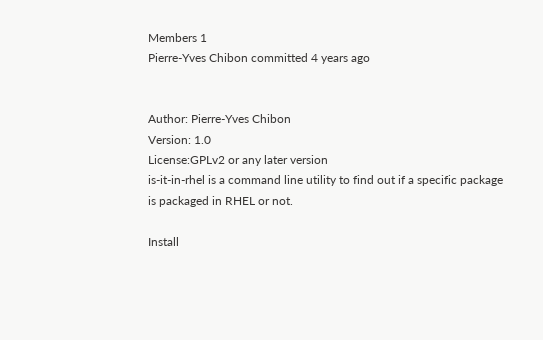Members 1
Pierre-Yves Chibon committed 4 years ago


Author: Pierre-Yves Chibon
Version: 1.0
License:GPLv2 or any later version
is-it-in-rhel is a command line utility to find out if a specific package
is packaged in RHEL or not.

Install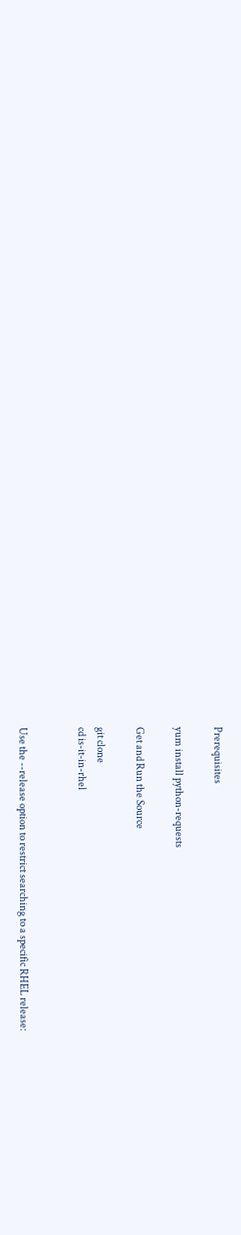Prerequisites

yum install python-requests

Get and Run the Source

git clone
cd is-it-in-rhel


Use the --release option to restrict searching to a specific RHEL release: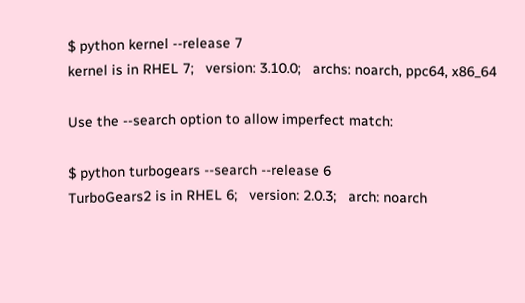$ python kernel --release 7
kernel is in RHEL 7;   version: 3.10.0;   archs: noarch, ppc64, x86_64

Use the --search option to allow imperfect match:

$ python turbogears --search --release 6
TurboGears2 is in RHEL 6;   version: 2.0.3;   arch: noarch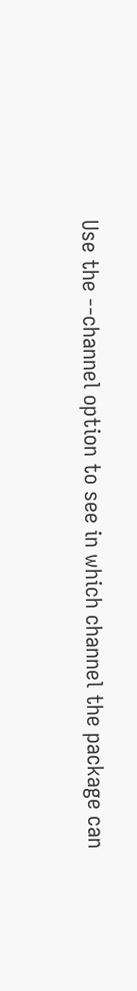Use the --channel option to see in which channel the package can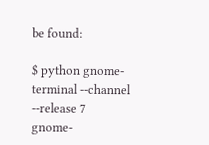be found:

$ python gnome-terminal --channel --release 7
gnome-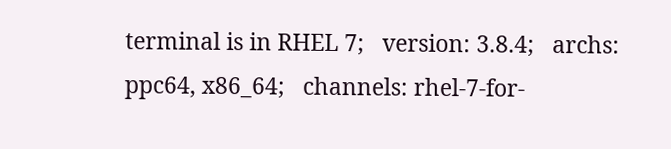terminal is in RHEL 7;   version: 3.8.4;   archs: ppc64, x86_64;   channels: rhel-7-for-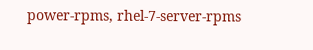power-rpms, rhel-7-server-rpms